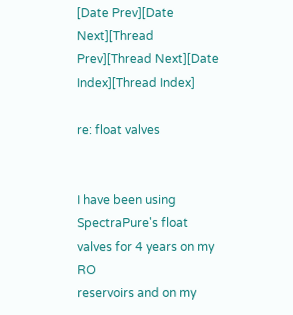[Date Prev][Date Next][Thread Prev][Thread Next][Date Index][Thread Index]

re: float valves


I have been using SpectraPure's float valves for 4 years on my RO
reservoirs and on my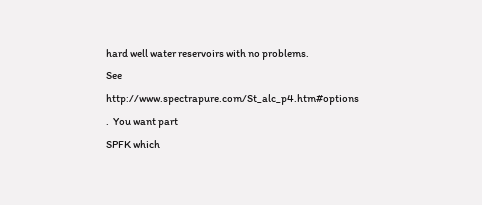hard well water reservoirs with no problems.
See http://www.spectrapure.com/St_alc_p4.htm#options .  You want part
SPFK which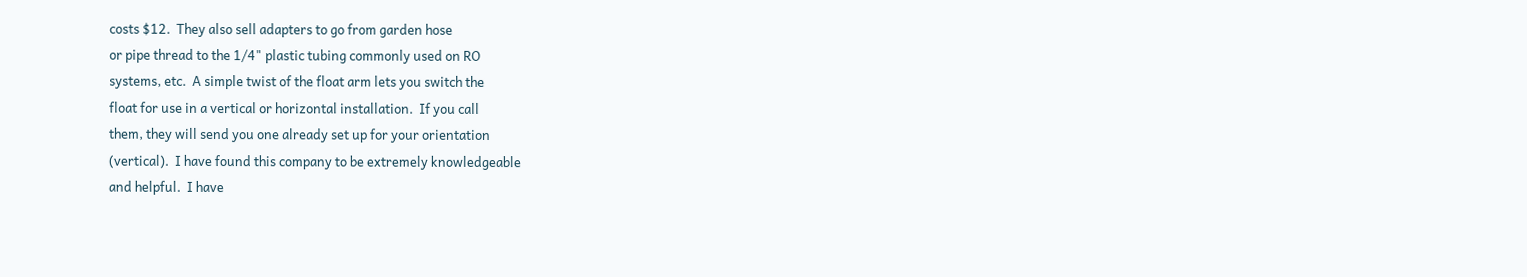costs $12.  They also sell adapters to go from garden hose
or pipe thread to the 1/4" plastic tubing commonly used on RO
systems, etc.  A simple twist of the float arm lets you switch the
float for use in a vertical or horizontal installation.  If you call
them, they will send you one already set up for your orientation
(vertical).  I have found this company to be extremely knowledgeable
and helpful.  I have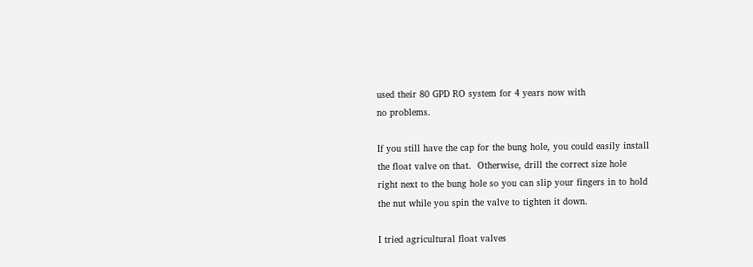used their 80 GPD RO system for 4 years now with
no problems.

If you still have the cap for the bung hole, you could easily install
the float valve on that.  Otherwise, drill the correct size hole
right next to the bung hole so you can slip your fingers in to hold
the nut while you spin the valve to tighten it down.

I tried agricultural float valves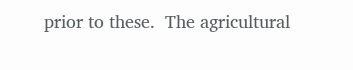prior to these.  The agricultural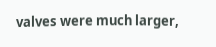valves were much larger,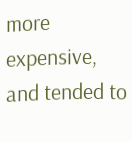more expensive, and tended to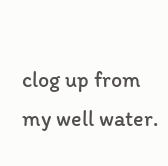clog up from
my well water.